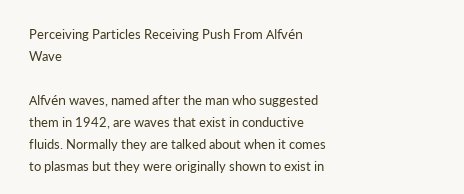Perceiving Particles Receiving Push From Alfvén Wave

Alfvén waves, named after the man who suggested them in 1942, are waves that exist in conductive fluids. Normally they are talked about when it comes to plasmas but they were originally shown to exist in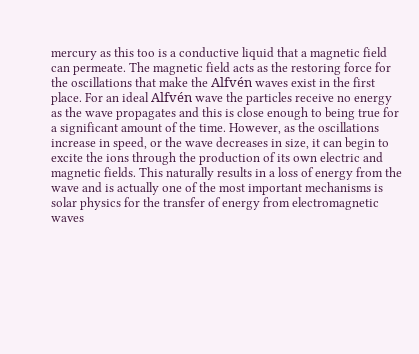mercury as this too is a conductive liquid that a magnetic field can permeate. The magnetic field acts as the restoring force for the oscillations that make the Alfvén waves exist in the first place. For an ideal Alfvén wave the particles receive no energy as the wave propagates and this is close enough to being true for a significant amount of the time. However, as the oscillations increase in speed, or the wave decreases in size, it can begin to excite the ions through the production of its own electric and magnetic fields. This naturally results in a loss of energy from the wave and is actually one of the most important mechanisms is solar physics for the transfer of energy from electromagnetic waves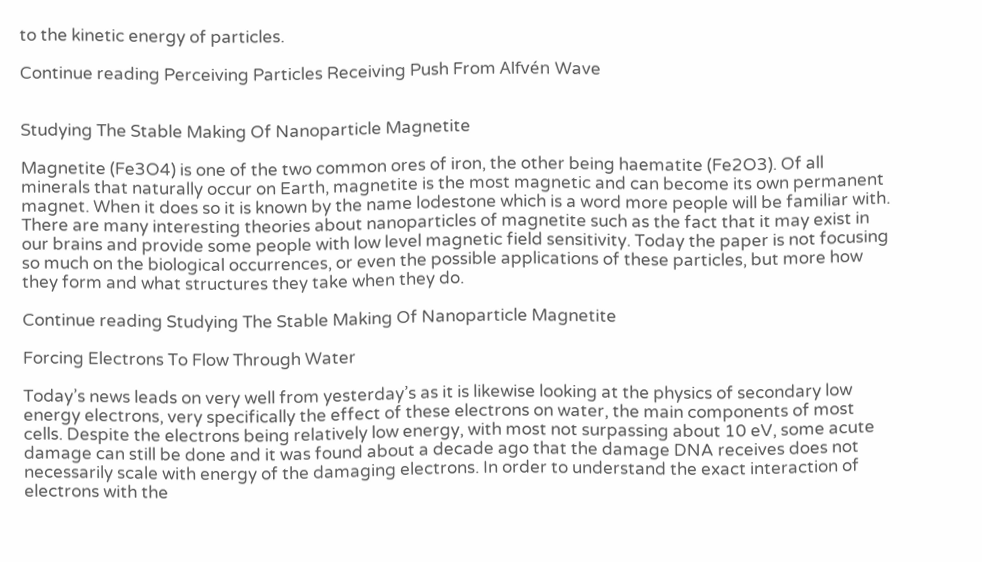to the kinetic energy of particles.

Continue reading Perceiving Particles Receiving Push From Alfvén Wave


Studying The Stable Making Of Nanoparticle Magnetite

Magnetite (Fe3O4) is one of the two common ores of iron, the other being haematite (Fe2O3). Of all minerals that naturally occur on Earth, magnetite is the most magnetic and can become its own permanent magnet. When it does so it is known by the name lodestone which is a word more people will be familiar with. There are many interesting theories about nanoparticles of magnetite such as the fact that it may exist in our brains and provide some people with low level magnetic field sensitivity. Today the paper is not focusing so much on the biological occurrences, or even the possible applications of these particles, but more how they form and what structures they take when they do.

Continue reading Studying The Stable Making Of Nanoparticle Magnetite

Forcing Electrons To Flow Through Water

Today’s news leads on very well from yesterday’s as it is likewise looking at the physics of secondary low energy electrons, very specifically the effect of these electrons on water, the main components of most cells. Despite the electrons being relatively low energy, with most not surpassing about 10 eV, some acute damage can still be done and it was found about a decade ago that the damage DNA receives does not necessarily scale with energy of the damaging electrons. In order to understand the exact interaction of electrons with the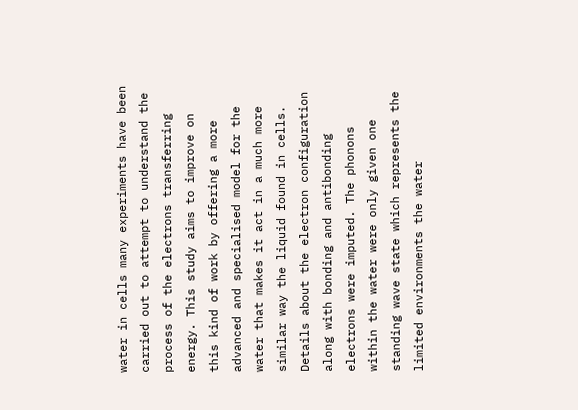water in cells many experiments have been carried out to attempt to understand the process of the electrons transferring energy. This study aims to improve on this kind of work by offering a more advanced and specialised model for the water that makes it act in a much more similar way the liquid found in cells. Details about the electron configuration along with bonding and antibonding electrons were imputed. The phonons within the water were only given one standing wave state which represents the limited environments the water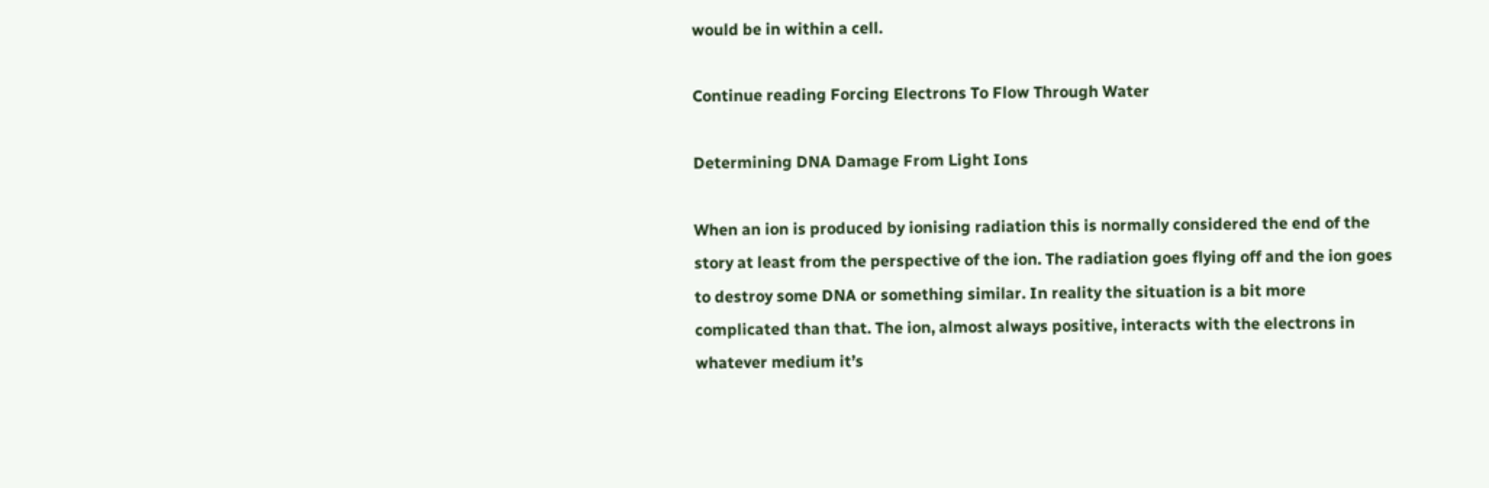would be in within a cell.

Continue reading Forcing Electrons To Flow Through Water

Determining DNA Damage From Light Ions

When an ion is produced by ionising radiation this is normally considered the end of the story at least from the perspective of the ion. The radiation goes flying off and the ion goes to destroy some DNA or something similar. In reality the situation is a bit more complicated than that. The ion, almost always positive, interacts with the electrons in whatever medium it’s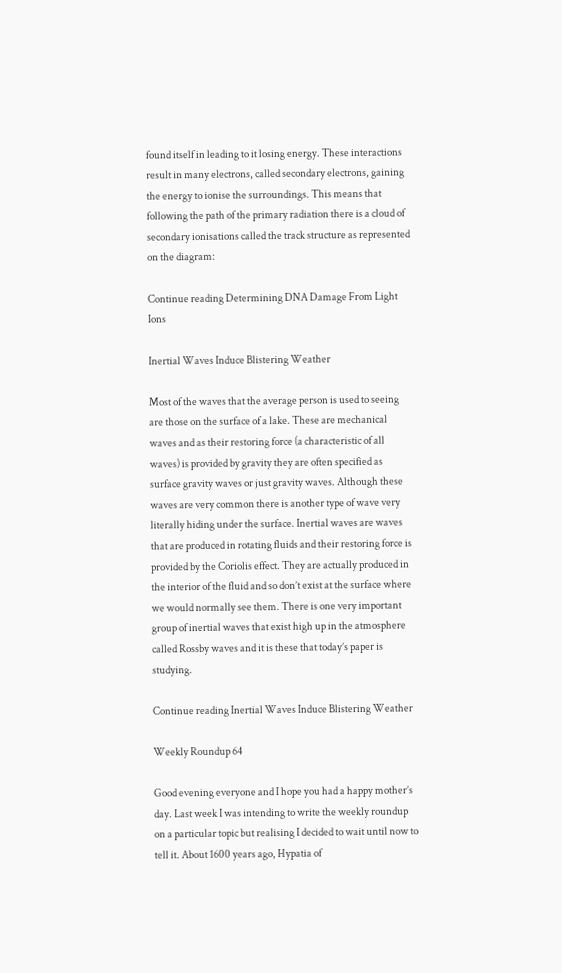found itself in leading to it losing energy. These interactions result in many electrons, called secondary electrons, gaining the energy to ionise the surroundings. This means that following the path of the primary radiation there is a cloud of secondary ionisations called the track structure as represented on the diagram:

Continue reading Determining DNA Damage From Light Ions

Inertial Waves Induce Blistering Weather

Most of the waves that the average person is used to seeing are those on the surface of a lake. These are mechanical waves and as their restoring force (a characteristic of all waves) is provided by gravity they are often specified as surface gravity waves or just gravity waves. Although these waves are very common there is another type of wave very literally hiding under the surface. Inertial waves are waves that are produced in rotating fluids and their restoring force is provided by the Coriolis effect. They are actually produced in the interior of the fluid and so don’t exist at the surface where we would normally see them. There is one very important group of inertial waves that exist high up in the atmosphere called Rossby waves and it is these that today’s paper is studying.

Continue reading Inertial Waves Induce Blistering Weather

Weekly Roundup 64

Good evening everyone and I hope you had a happy mother’s day. Last week I was intending to write the weekly roundup on a particular topic but realising I decided to wait until now to tell it. About 1600 years ago, Hypatia of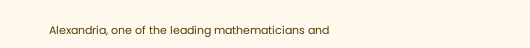Alexandria, one of the leading mathematicians and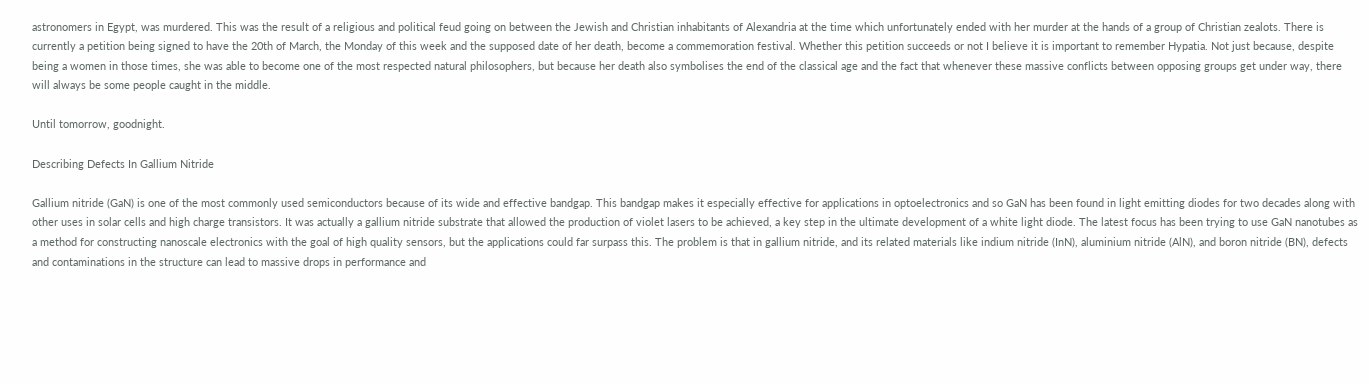astronomers in Egypt, was murdered. This was the result of a religious and political feud going on between the Jewish and Christian inhabitants of Alexandria at the time which unfortunately ended with her murder at the hands of a group of Christian zealots. There is currently a petition being signed to have the 20th of March, the Monday of this week and the supposed date of her death, become a commemoration festival. Whether this petition succeeds or not I believe it is important to remember Hypatia. Not just because, despite being a women in those times, she was able to become one of the most respected natural philosophers, but because her death also symbolises the end of the classical age and the fact that whenever these massive conflicts between opposing groups get under way, there will always be some people caught in the middle.

Until tomorrow, goodnight.

Describing Defects In Gallium Nitride

Gallium nitride (GaN) is one of the most commonly used semiconductors because of its wide and effective bandgap. This bandgap makes it especially effective for applications in optoelectronics and so GaN has been found in light emitting diodes for two decades along with other uses in solar cells and high charge transistors. It was actually a gallium nitride substrate that allowed the production of violet lasers to be achieved, a key step in the ultimate development of a white light diode. The latest focus has been trying to use GaN nanotubes as a method for constructing nanoscale electronics with the goal of high quality sensors, but the applications could far surpass this. The problem is that in gallium nitride, and its related materials like indium nitride (InN), aluminium nitride (AlN), and boron nitride (BN), defects and contaminations in the structure can lead to massive drops in performance and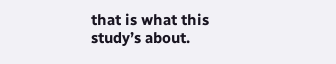that is what this study’s about.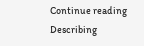Continue reading Describing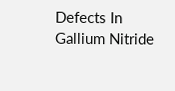Defects In Gallium Nitride